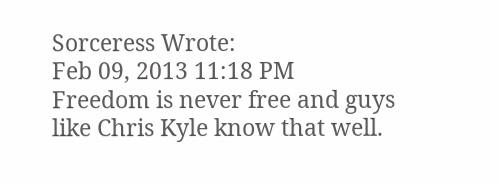Sorceress Wrote:
Feb 09, 2013 11:18 PM
Freedom is never free and guys like Chris Kyle know that well.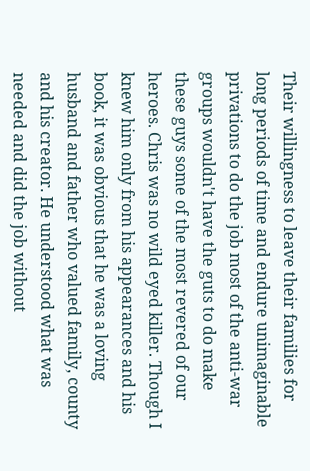Their willingness to leave their families for long periods of time and endure unimaginable privations to do the job most of the anti-war groups wouldn't have the guts to do make these guys some of the most revered of our heroes. Chris was no wild eyed killer. Though I knew him only from his appearances and his book, it was obvious that he was a loving husband and father who valued family, county and his creator. He understood what was needed and did the job without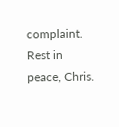complaint. Rest in peace, Chris.